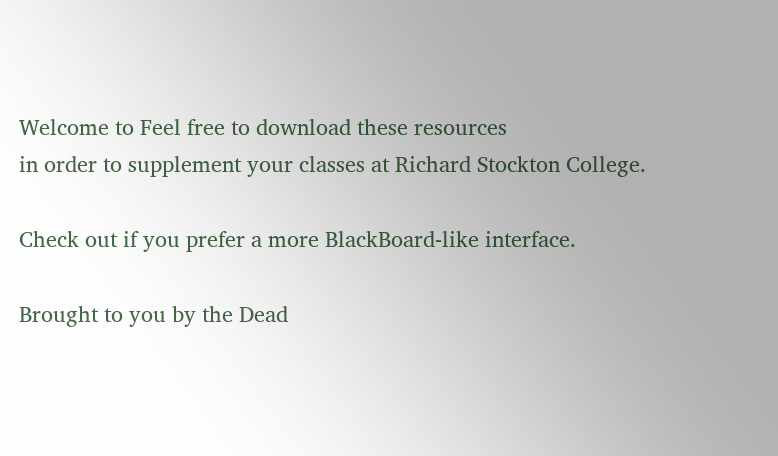Welcome to Feel free to download these resources
in order to supplement your classes at Richard Stockton College.

Check out if you prefer a more BlackBoard-like interface.

Brought to you by the Dead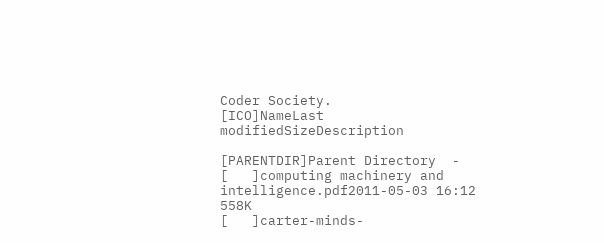Coder Society.
[ICO]NameLast modifiedSizeDescription

[PARENTDIR]Parent Directory  -
[   ]computing machinery and intelligence.pdf2011-05-03 16:12 558K
[   ]carter-minds-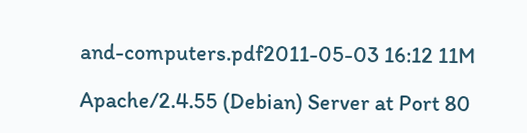and-computers.pdf2011-05-03 16:12 11M

Apache/2.4.55 (Debian) Server at Port 80